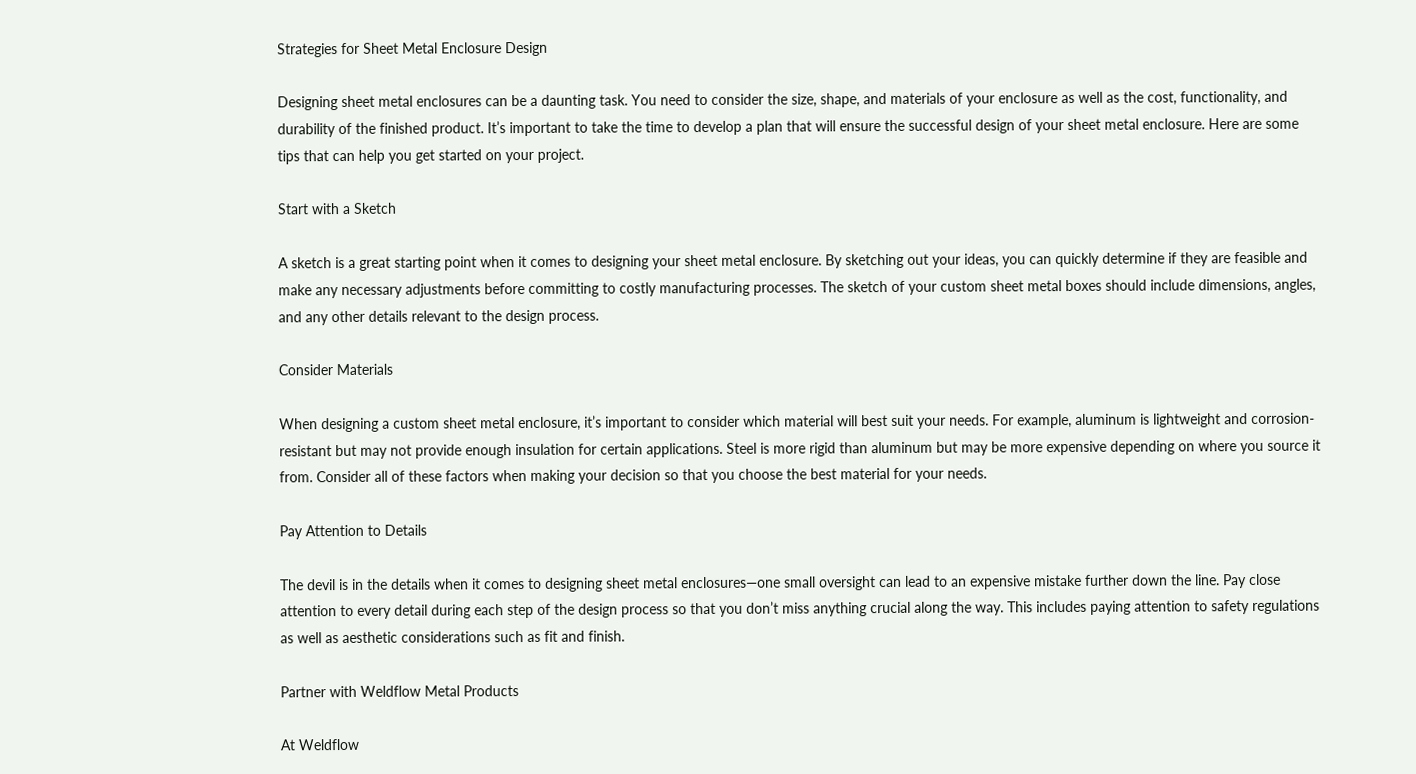Strategies for Sheet Metal Enclosure Design

Designing sheet metal enclosures can be a daunting task. You need to consider the size, shape, and materials of your enclosure as well as the cost, functionality, and durability of the finished product. It’s important to take the time to develop a plan that will ensure the successful design of your sheet metal enclosure. Here are some tips that can help you get started on your project.

Start with a Sketch

A sketch is a great starting point when it comes to designing your sheet metal enclosure. By sketching out your ideas, you can quickly determine if they are feasible and make any necessary adjustments before committing to costly manufacturing processes. The sketch of your custom sheet metal boxes should include dimensions, angles, and any other details relevant to the design process.

Consider Materials

When designing a custom sheet metal enclosure, it’s important to consider which material will best suit your needs. For example, aluminum is lightweight and corrosion-resistant but may not provide enough insulation for certain applications. Steel is more rigid than aluminum but may be more expensive depending on where you source it from. Consider all of these factors when making your decision so that you choose the best material for your needs.

Pay Attention to Details

The devil is in the details when it comes to designing sheet metal enclosures—one small oversight can lead to an expensive mistake further down the line. Pay close attention to every detail during each step of the design process so that you don’t miss anything crucial along the way. This includes paying attention to safety regulations as well as aesthetic considerations such as fit and finish.

Partner with Weldflow Metal Products

At Weldflow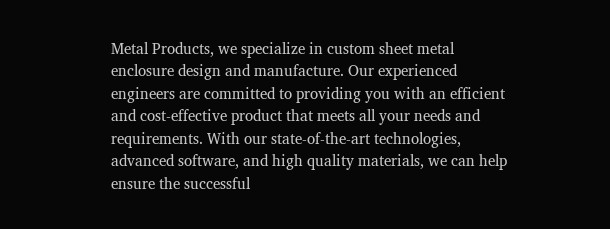Metal Products, we specialize in custom sheet metal enclosure design and manufacture. Our experienced engineers are committed to providing you with an efficient and cost-effective product that meets all your needs and requirements. With our state-of-the-art technologies, advanced software, and high quality materials, we can help ensure the successful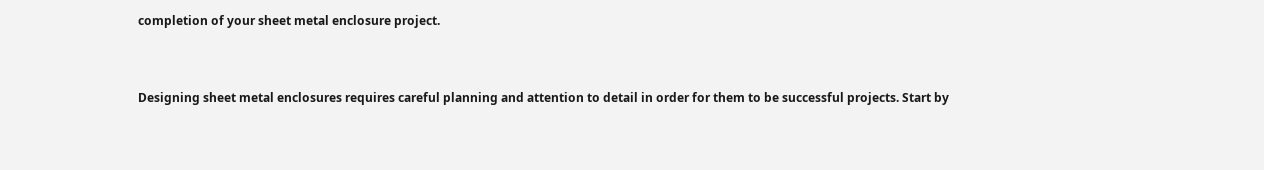completion of your sheet metal enclosure project.


Designing sheet metal enclosures requires careful planning and attention to detail in order for them to be successful projects. Start by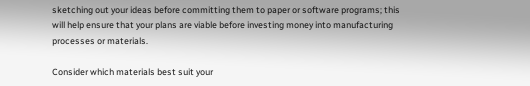sketching out your ideas before committing them to paper or software programs; this will help ensure that your plans are viable before investing money into manufacturing processes or materials.

Consider which materials best suit your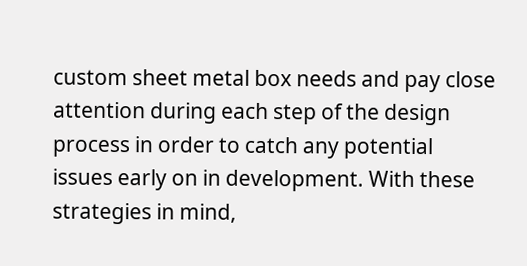custom sheet metal box needs and pay close attention during each step of the design process in order to catch any potential issues early on in development. With these strategies in mind,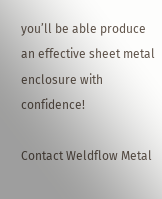you’ll be able produce an effective sheet metal enclosure with confidence!

Contact Weldflow Metal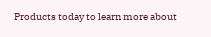Products today to learn more about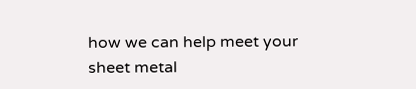how we can help meet your sheet metal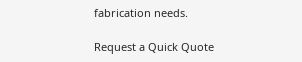fabrication needs.

Request a Quick Quote